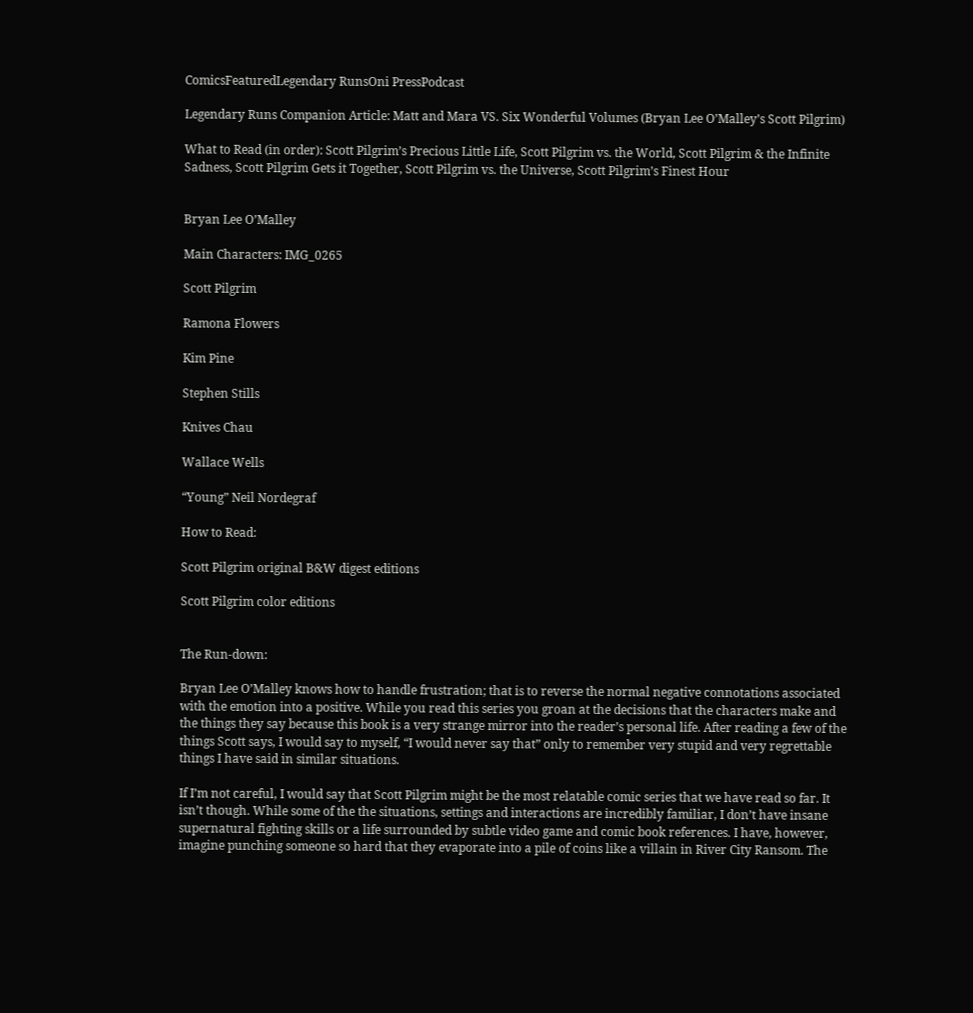ComicsFeaturedLegendary RunsOni PressPodcast

Legendary Runs Companion Article: Matt and Mara VS. Six Wonderful Volumes (Bryan Lee O’Malley’s Scott Pilgrim)

What to Read (in order): Scott Pilgrim’s Precious Little Life, Scott Pilgrim vs. the World, Scott Pilgrim & the Infinite Sadness, Scott Pilgrim Gets it Together, Scott Pilgrim vs. the Universe, Scott Pilgrim’s Finest Hour


Bryan Lee O’Malley

Main Characters: IMG_0265

Scott Pilgrim

Ramona Flowers

Kim Pine

Stephen Stills

Knives Chau

Wallace Wells

“Young” Neil Nordegraf

How to Read:

Scott Pilgrim original B&W digest editions

Scott Pilgrim color editions


The Run-down:

Bryan Lee O’Malley knows how to handle frustration; that is to reverse the normal negative connotations associated with the emotion into a positive. While you read this series you groan at the decisions that the characters make and the things they say because this book is a very strange mirror into the reader’s personal life. After reading a few of the things Scott says, I would say to myself, “I would never say that” only to remember very stupid and very regrettable things I have said in similar situations.

If I’m not careful, I would say that Scott Pilgrim might be the most relatable comic series that we have read so far. It isn’t though. While some of the the situations, settings and interactions are incredibly familiar, I don’t have insane supernatural fighting skills or a life surrounded by subtle video game and comic book references. I have, however, imagine punching someone so hard that they evaporate into a pile of coins like a villain in River City Ransom. The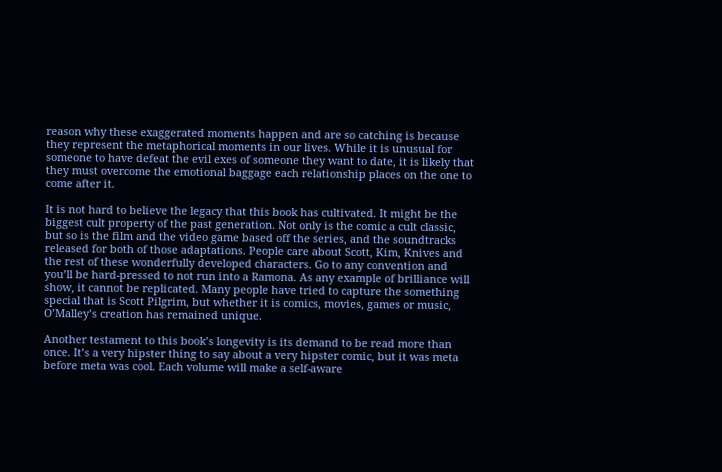reason why these exaggerated moments happen and are so catching is because they represent the metaphorical moments in our lives. While it is unusual for someone to have defeat the evil exes of someone they want to date, it is likely that they must overcome the emotional baggage each relationship places on the one to come after it.

It is not hard to believe the legacy that this book has cultivated. It might be the biggest cult property of the past generation. Not only is the comic a cult classic, but so is the film and the video game based off the series, and the soundtracks released for both of those adaptations. People care about Scott, Kim, Knives and the rest of these wonderfully developed characters. Go to any convention and you’ll be hard-pressed to not run into a Ramona. As any example of brilliance will show, it cannot be replicated. Many people have tried to capture the something special that is Scott Pilgrim, but whether it is comics, movies, games or music, O’Malley’s creation has remained unique.

Another testament to this book’s longevity is its demand to be read more than once. It’s a very hipster thing to say about a very hipster comic, but it was meta before meta was cool. Each volume will make a self-aware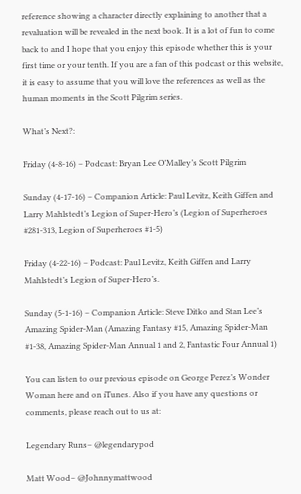reference showing a character directly explaining to another that a revaluation will be revealed in the next book. It is a lot of fun to come back to and I hope that you enjoy this episode whether this is your first time or your tenth. If you are a fan of this podcast or this website, it is easy to assume that you will love the references as well as the human moments in the Scott Pilgrim series.

What’s Next?:

Friday (4-8-16) – Podcast: Bryan Lee O’Malley’s Scott Pilgrim

Sunday (4-17-16) – Companion Article: Paul Levitz, Keith Giffen and Larry Mahlstedt’s Legion of Super-Hero’s (Legion of Superheroes #281-313, Legion of Superheroes #1-5)

Friday (4-22-16) – Podcast: Paul Levitz, Keith Giffen and Larry Mahlstedt’s Legion of Super-Hero’s.

Sunday (5-1-16) – Companion Article: Steve Ditko and Stan Lee’s Amazing Spider-Man (Amazing Fantasy #15, Amazing Spider-Man #1-38, Amazing Spider-Man Annual 1 and 2, Fantastic Four Annual 1)

You can listen to our previous episode on George Perez’s Wonder Woman here and on iTunes. Also if you have any questions or comments, please reach out to us at:

Legendary Runs– @legendarypod

Matt Wood– @Johnnymattwood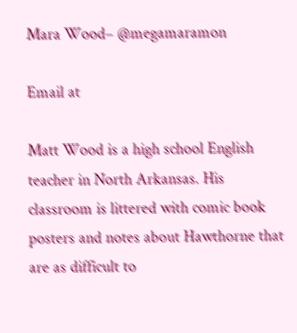Mara Wood– @megamaramon

Email at

Matt Wood is a high school English teacher in North Arkansas. His classroom is littered with comic book posters and notes about Hawthorne that are as difficult to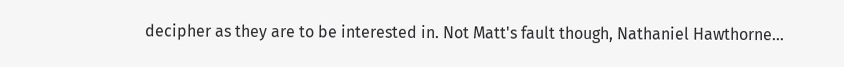decipher as they are to be interested in. Not Matt's fault though, Nathaniel Hawthorne…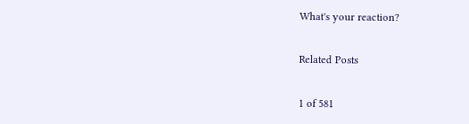What's your reaction?

Related Posts

1 of 581